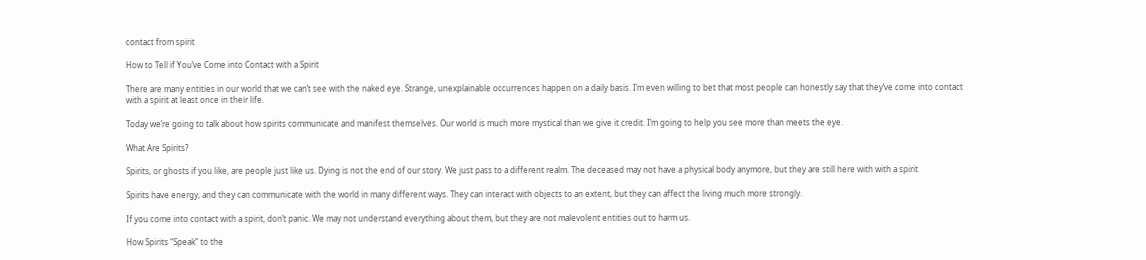contact from spirit

How to Tell if You’ve Come into Contact with a Spirit

There are many entities in our world that we can’t see with the naked eye. Strange, unexplainable occurrences happen on a daily basis. I’m even willing to bet that most people can honestly say that they’ve come into contact with a spirit at least once in their life.

Today we’re going to talk about how spirits communicate and manifest themselves. Our world is much more mystical than we give it credit. I’m going to help you see more than meets the eye.

What Are Spirits?

Spirits, or ghosts if you like, are people just like us. Dying is not the end of our story. We just pass to a different realm. The deceased may not have a physical body anymore, but they are still here with with a spirit

Spirits have energy, and they can communicate with the world in many different ways. They can interact with objects to an extent, but they can affect the living much more strongly.

If you come into contact with a spirit, don’t panic. We may not understand everything about them, but they are not malevolent entities out to harm us.

How Spirits “Speak” to the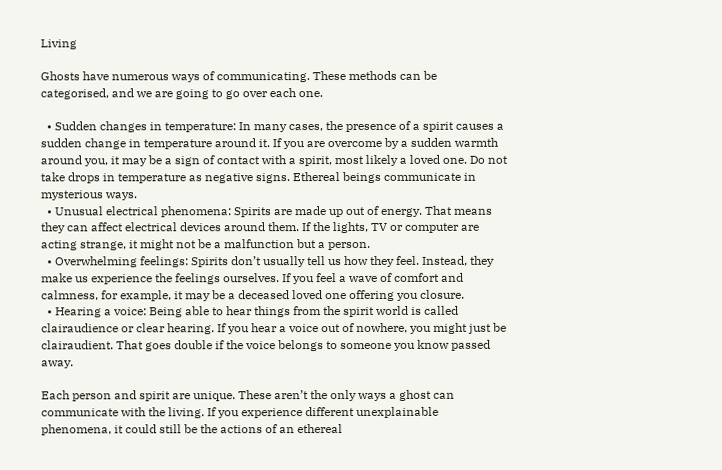Living

Ghosts have numerous ways of communicating. These methods can be categorised, and we are going to go over each one.

  • Sudden changes in temperature: In many cases, the presence of a spirit causes a sudden change in temperature around it. If you are overcome by a sudden warmth around you, it may be a sign of contact with a spirit, most likely a loved one. Do not take drops in temperature as negative signs. Ethereal beings communicate in mysterious ways.
  • Unusual electrical phenomena: Spirits are made up out of energy. That means they can affect electrical devices around them. If the lights, TV or computer are acting strange, it might not be a malfunction but a person.
  • Overwhelming feelings: Spirits don’t usually tell us how they feel. Instead, they make us experience the feelings ourselves. If you feel a wave of comfort and calmness, for example, it may be a deceased loved one offering you closure.
  • Hearing a voice: Being able to hear things from the spirit world is called clairaudience or clear hearing. If you hear a voice out of nowhere, you might just be clairaudient. That goes double if the voice belongs to someone you know passed away.

Each person and spirit are unique. These aren’t the only ways a ghost can communicate with the living. If you experience different unexplainable phenomena, it could still be the actions of an ethereal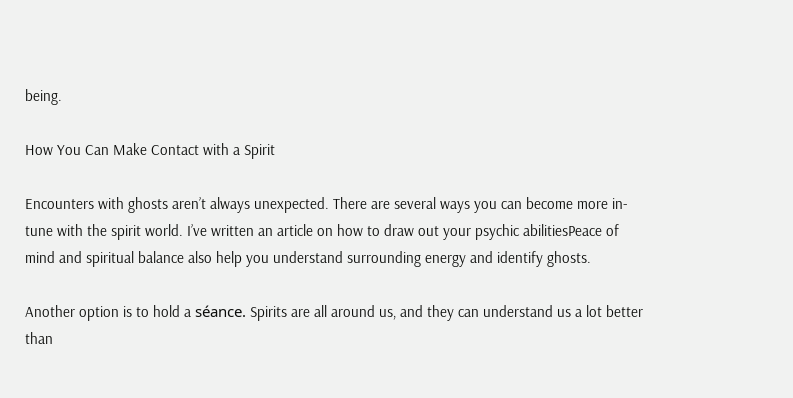being.

How You Can Make Contact with a Spirit

Encounters with ghosts aren’t always unexpected. There are several ways you can become more in-tune with the spirit world. I’ve written an article on how to draw out your psychic abilitiesPeace of mind and spiritual balance also help you understand surrounding energy and identify ghosts.

Another option is to hold a séance. Spirits are all around us, and they can understand us a lot better than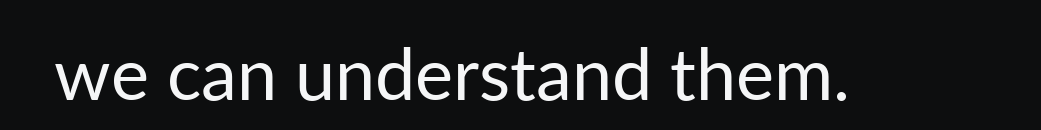we can understand them.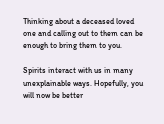Thinking about a deceased loved one and calling out to them can be enough to bring them to you.

Spirits interact with us in many unexplainable ways. Hopefully, you will now be better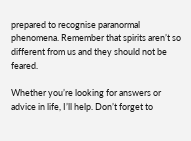prepared to recognise paranormal phenomena. Remember that spirits aren’t so different from us and they should not be feared.

Whether you’re looking for answers or advice in life, I’ll help. Don’t forget to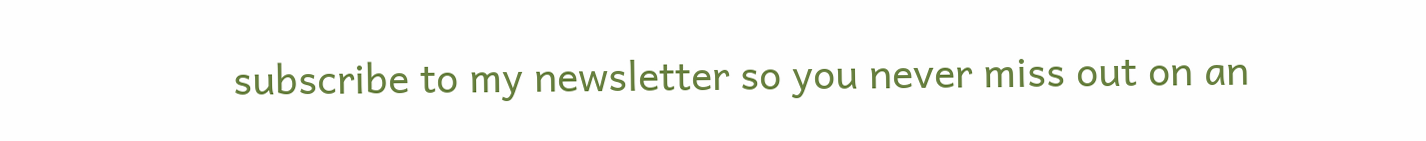subscribe to my newsletter so you never miss out on an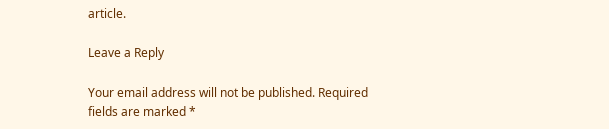article.

Leave a Reply

Your email address will not be published. Required fields are marked *